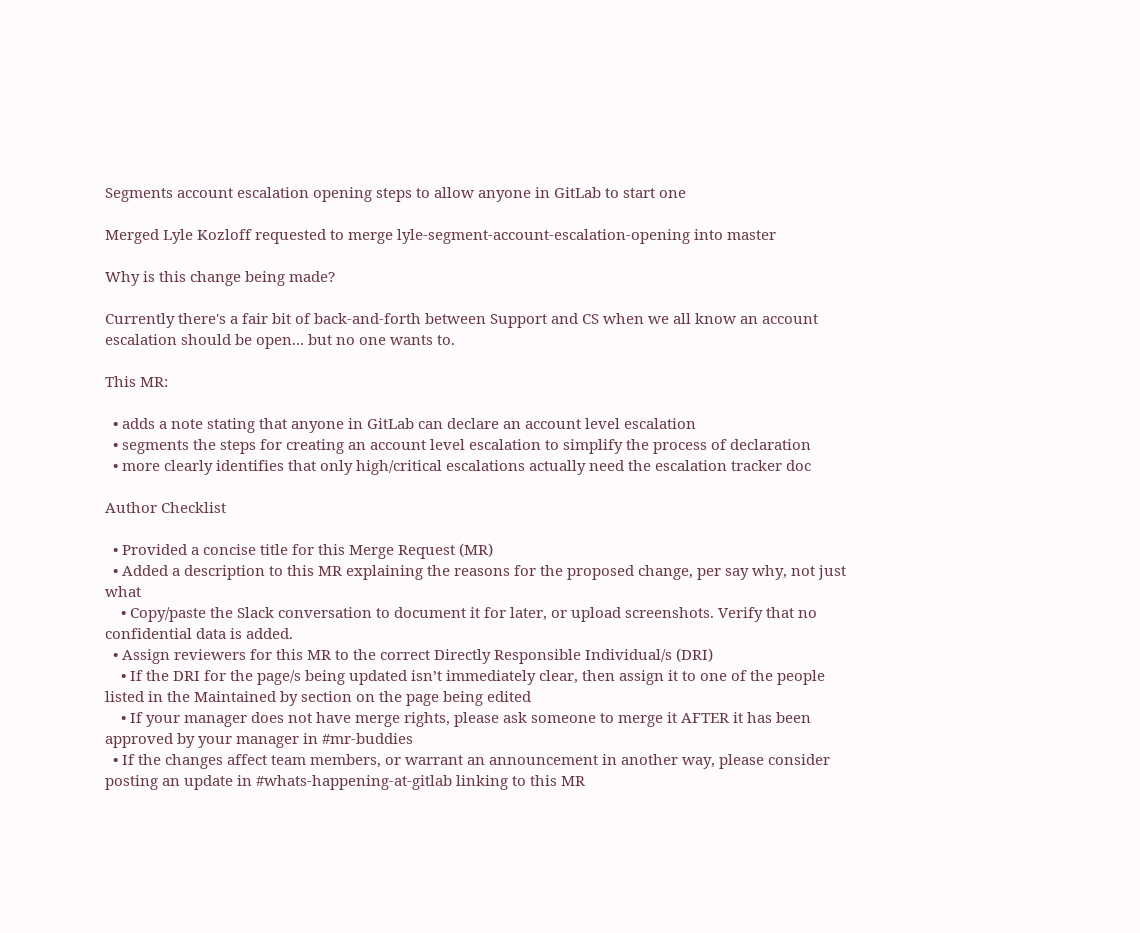Segments account escalation opening steps to allow anyone in GitLab to start one

Merged Lyle Kozloff requested to merge lyle-segment-account-escalation-opening into master

Why is this change being made?

Currently there's a fair bit of back-and-forth between Support and CS when we all know an account escalation should be open... but no one wants to.

This MR:

  • adds a note stating that anyone in GitLab can declare an account level escalation
  • segments the steps for creating an account level escalation to simplify the process of declaration
  • more clearly identifies that only high/critical escalations actually need the escalation tracker doc

Author Checklist

  • Provided a concise title for this Merge Request (MR)
  • Added a description to this MR explaining the reasons for the proposed change, per say why, not just what
    • Copy/paste the Slack conversation to document it for later, or upload screenshots. Verify that no confidential data is added.
  • Assign reviewers for this MR to the correct Directly Responsible Individual/s (DRI)
    • If the DRI for the page/s being updated isn’t immediately clear, then assign it to one of the people listed in the Maintained by section on the page being edited
    • If your manager does not have merge rights, please ask someone to merge it AFTER it has been approved by your manager in #mr-buddies
  • If the changes affect team members, or warrant an announcement in another way, please consider posting an update in #whats-happening-at-gitlab linking to this MR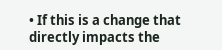• If this is a change that directly impacts the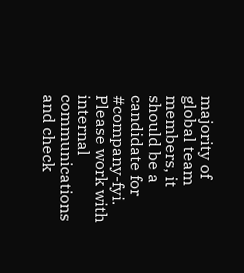majority of global team members, it should be a candidate for #company-fyi. Please work with internal communications and check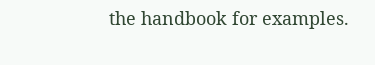the handbook for examples.